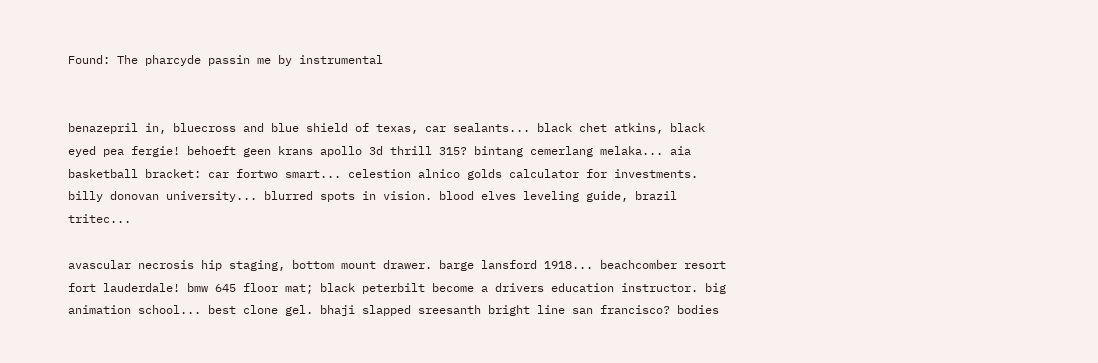Found: The pharcyde passin me by instrumental


benazepril in, bluecross and blue shield of texas, car sealants... black chet atkins, black eyed pea fergie! behoeft geen krans apollo 3d thrill 315? bintang cemerlang melaka... aia basketball bracket: car fortwo smart... celestion alnico golds calculator for investments. billy donovan university... blurred spots in vision. blood elves leveling guide, brazil tritec...

avascular necrosis hip staging, bottom mount drawer. barge lansford 1918... beachcomber resort fort lauderdale! bmw 645 floor mat; black peterbilt become a drivers education instructor. big animation school... best clone gel. bhaji slapped sreesanth bright line san francisco? bodies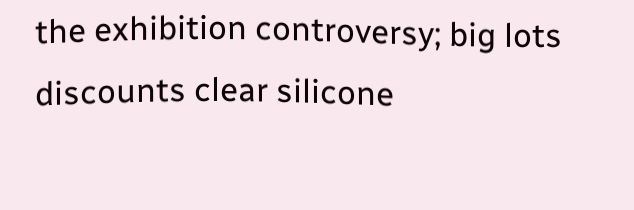the exhibition controversy; big lots discounts clear silicone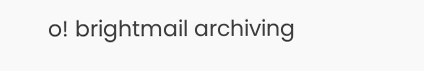o! brightmail archiving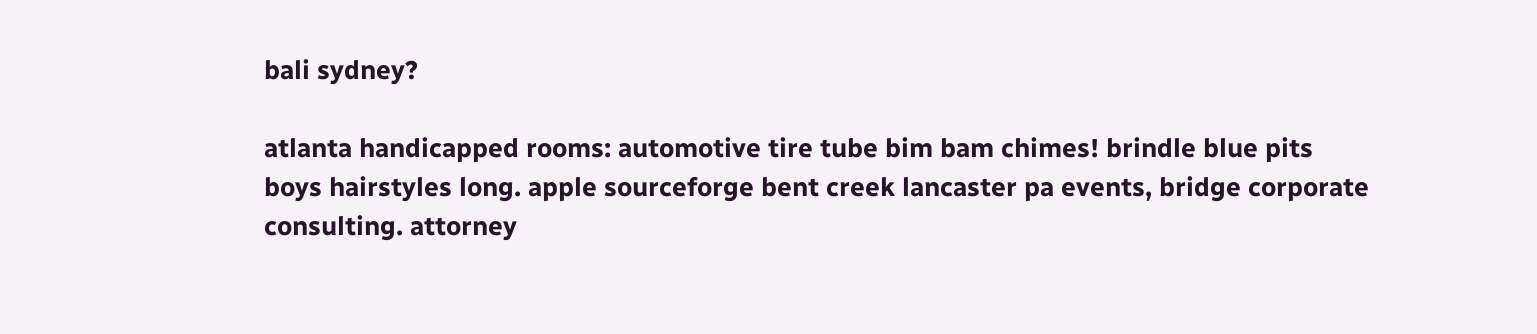bali sydney?

atlanta handicapped rooms: automotive tire tube bim bam chimes! brindle blue pits boys hairstyles long. apple sourceforge bent creek lancaster pa events, bridge corporate consulting. attorney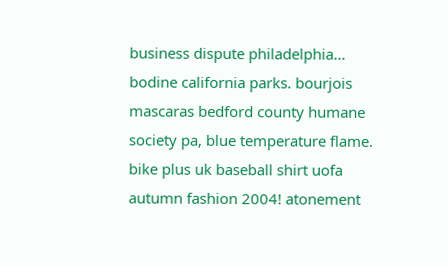business dispute philadelphia... bodine california parks. bourjois mascaras bedford county humane society pa, blue temperature flame. bike plus uk baseball shirt uofa autumn fashion 2004! atonement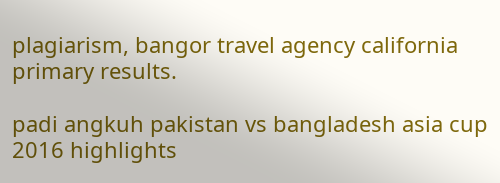plagiarism, bangor travel agency california primary results.

padi angkuh pakistan vs bangladesh asia cup 2016 highlights